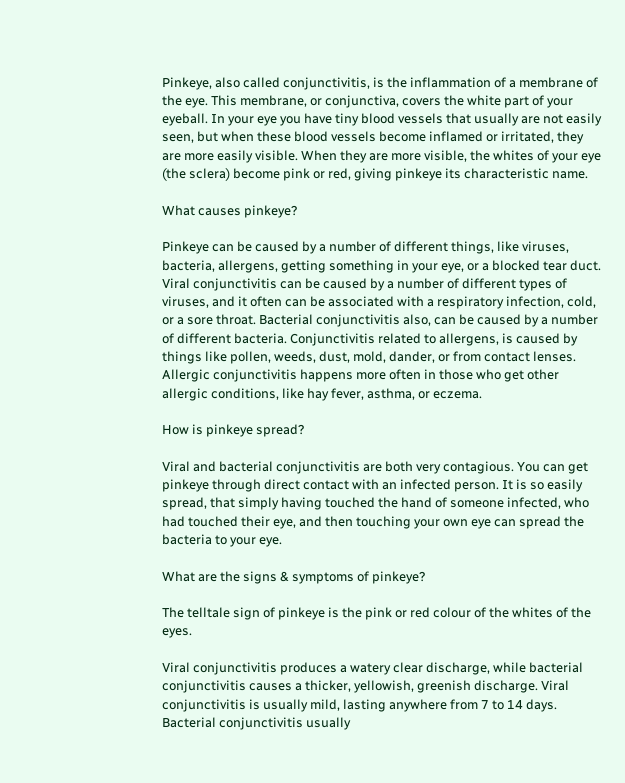Pinkeye, also called conjunctivitis, is the inflammation of a membrane of the eye. This membrane, or conjunctiva, covers the white part of your eyeball. In your eye you have tiny blood vessels that usually are not easily seen, but when these blood vessels become inflamed or irritated, they are more easily visible. When they are more visible, the whites of your eye (the sclera) become pink or red, giving pinkeye its characteristic name.

What causes pinkeye?

Pinkeye can be caused by a number of different things, like viruses, bacteria, allergens, getting something in your eye, or a blocked tear duct. Viral conjunctivitis can be caused by a number of different types of viruses, and it often can be associated with a respiratory infection, cold, or a sore throat. Bacterial conjunctivitis also, can be caused by a number of different bacteria. Conjunctivitis related to allergens, is caused by things like pollen, weeds, dust, mold, dander, or from contact lenses. Allergic conjunctivitis happens more often in those who get other allergic conditions, like hay fever, asthma, or eczema.

How is pinkeye spread?

Viral and bacterial conjunctivitis are both very contagious. You can get pinkeye through direct contact with an infected person. It is so easily spread, that simply having touched the hand of someone infected, who had touched their eye, and then touching your own eye can spread the bacteria to your eye.

What are the signs & symptoms of pinkeye?

The telltale sign of pinkeye is the pink or red colour of the whites of the eyes.

Viral conjunctivitis produces a watery clear discharge, while bacterial conjunctivitis causes a thicker, yellowish, greenish discharge. Viral conjunctivitis is usually mild, lasting anywhere from 7 to 14 days. Bacterial conjunctivitis usually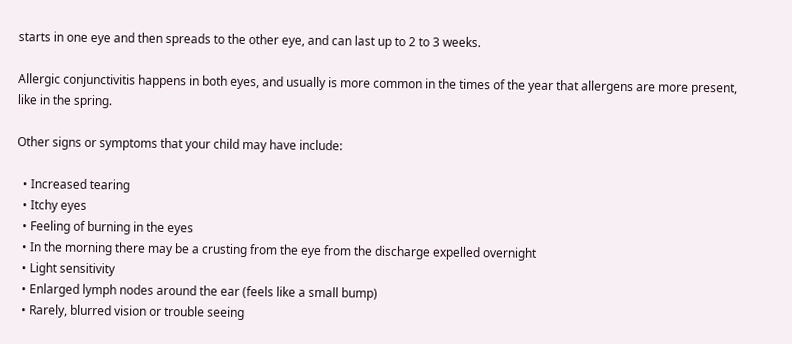starts in one eye and then spreads to the other eye, and can last up to 2 to 3 weeks.

Allergic conjunctivitis happens in both eyes, and usually is more common in the times of the year that allergens are more present, like in the spring.

Other signs or symptoms that your child may have include:

  • Increased tearing
  • Itchy eyes
  • Feeling of burning in the eyes
  • In the morning there may be a crusting from the eye from the discharge expelled overnight
  • Light sensitivity
  • Enlarged lymph nodes around the ear (feels like a small bump)
  • Rarely, blurred vision or trouble seeing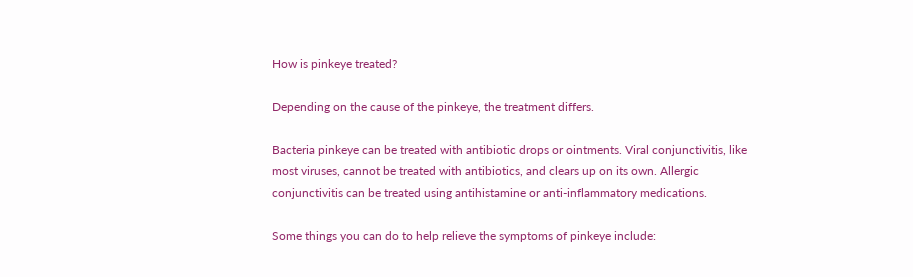How is pinkeye treated?

Depending on the cause of the pinkeye, the treatment differs.

Bacteria pinkeye can be treated with antibiotic drops or ointments. Viral conjunctivitis, like most viruses, cannot be treated with antibiotics, and clears up on its own. Allergic conjunctivitis can be treated using antihistamine or anti-inflammatory medications.

Some things you can do to help relieve the symptoms of pinkeye include: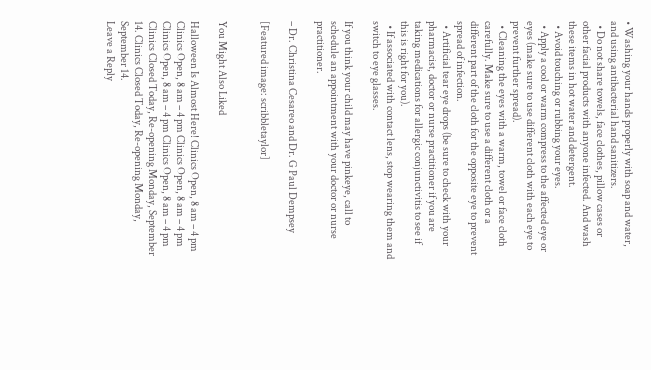• Washing your hands properly with soap and water, and using antibacterial hand sanitizers.
  • Do not share towels, face clothes, pillow cases or other facial products with anyone infected. And wash these items in hot water and detergent.
  • Avoid touching or rubbing your eyes.
  • Apply a cool or warm compress to the affected eye or eyes (make sure to use different cloth with each eye to prevent further spread).
  • Cleaning the eyes with a warm, towel or face cloth carefully. Make sure to use a different cloth or a different part of the cloth for the opposite eye to prevent spread of infection.
  • Artificial tear eye drops (be sure to check with your pharmacist, doctor or nurse practitioner if you are taking medications for allergic conjunctivitis to see if this is right for you).
  • If associated with contact lens, stop wearing them and switch to eye glasses.

If you think your child may have pinkeye, call to schedule an appointment with your doctor or nurse practitioner.

– Dr. Christina Cesareo and Dr. G Paul Dempsey

[Featured image: scribbletaylor]


You Might Also Liked

Halloween Is Almost Here! Clinics Open, 8 am – 4 pm Clinics Open, 8 am – 4 pm Clinics Open, 8 am – 4 pm Clinics Open, 8 am – 4 pm Clinics Open, 8 am – 4 pm Clinics Closed Today, Re-opening Monday, September 14. Clinics Closed Today, Re-opening Monday, September 14.
Leave a Reply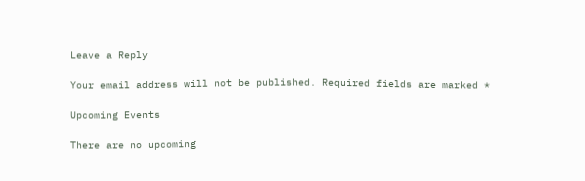Leave a Reply

Your email address will not be published. Required fields are marked *

Upcoming Events

There are no upcoming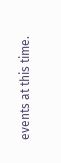events at this time.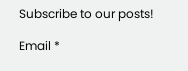Subscribe to our posts!

Email *